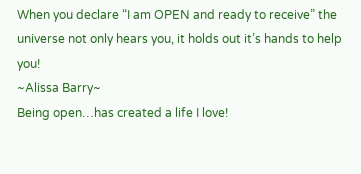When you declare “I am OPEN and ready to receive” the universe not only hears you, it holds out it’s hands to help you!
~Alissa Barry~
Being open…has created a life I love!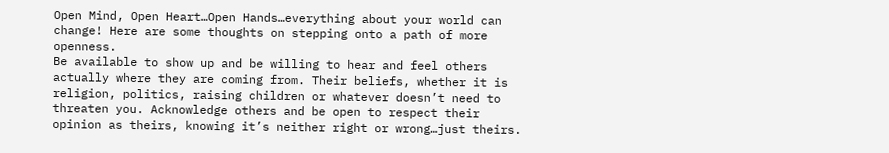Open Mind, Open Heart…Open Hands…everything about your world can change! Here are some thoughts on stepping onto a path of more openness.
Be available to show up and be willing to hear and feel others actually where they are coming from. Their beliefs, whether it is religion, politics, raising children or whatever doesn’t need to threaten you. Acknowledge others and be open to respect their opinion as theirs, knowing it’s neither right or wrong…just theirs.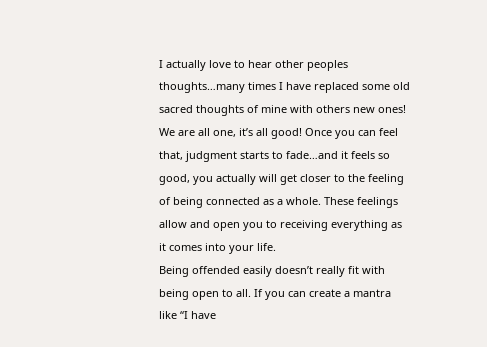I actually love to hear other peoples thoughts…many times I have replaced some old sacred thoughts of mine with others new ones!
We are all one, it’s all good! Once you can feel that, judgment starts to fade…and it feels so good, you actually will get closer to the feeling of being connected as a whole. These feelings allow and open you to receiving everything as it comes into your life.
Being offended easily doesn’t really fit with being open to all. If you can create a mantra like “I have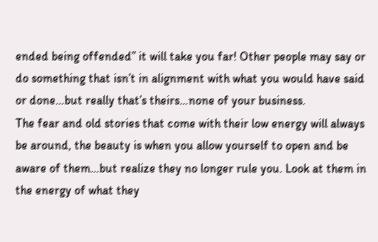ended being offended” it will take you far! Other people may say or do something that isn’t in alignment with what you would have said or done…but really that’s theirs…none of your business.
The fear and old stories that come with their low energy will always be around, the beauty is when you allow yourself to open and be aware of them…but realize they no longer rule you. Look at them in the energy of what they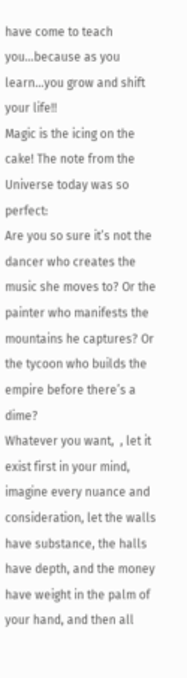have come to teach you…because as you learn…you grow and shift your life!!
Magic is the icing on the cake! The note from the Universe today was so perfect:
Are you so sure it’s not the dancer who creates the music she moves to? Or the painter who manifests the mountains he captures? Or the tycoon who builds the empire before there’s a dime?
Whatever you want,  , let it exist first in your mind, imagine every nuance and consideration, let the walls have substance, the halls have depth, and the money have weight in the palm of your hand, and then all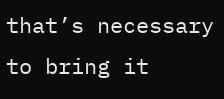that’s necessary to bring it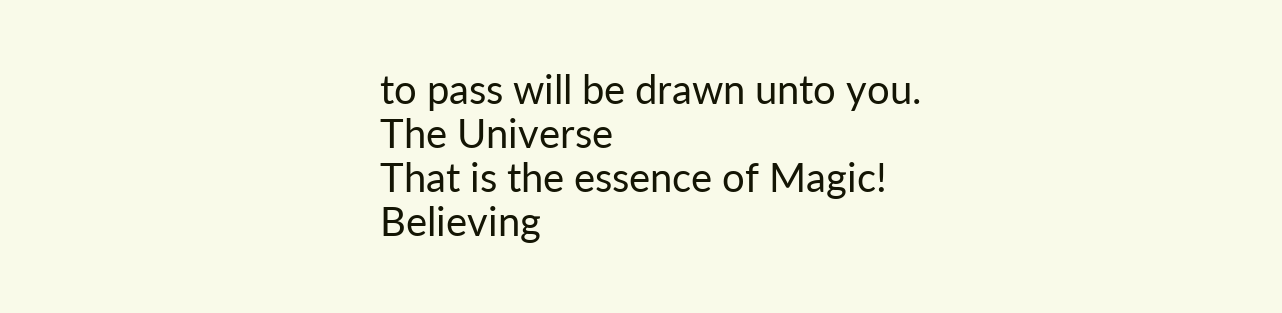to pass will be drawn unto you.
The Universe
That is the essence of Magic!
Believing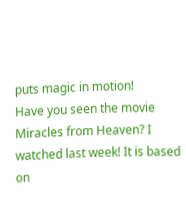puts magic in motion!
Have you seen the movie Miracles from Heaven? I watched last week! It is based on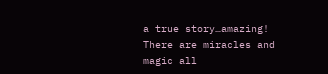a true story…amazing! There are miracles and magic all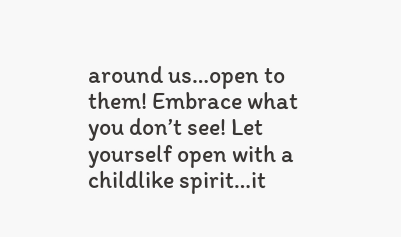around us…open to them! Embrace what you don’t see! Let yourself open with a childlike spirit…it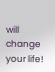will change your life!